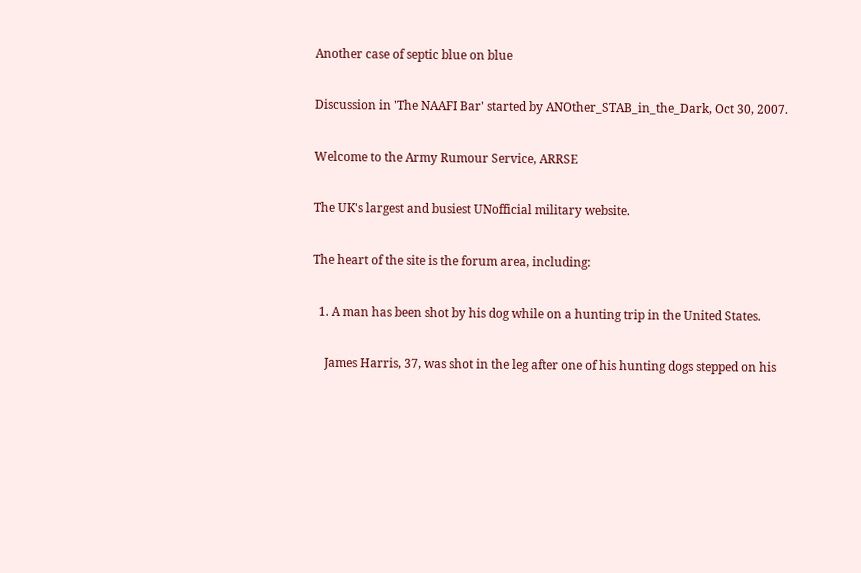Another case of septic blue on blue

Discussion in 'The NAAFI Bar' started by ANOther_STAB_in_the_Dark, Oct 30, 2007.

Welcome to the Army Rumour Service, ARRSE

The UK's largest and busiest UNofficial military website.

The heart of the site is the forum area, including:

  1. A man has been shot by his dog while on a hunting trip in the United States.

    James Harris, 37, was shot in the leg after one of his hunting dogs stepped on his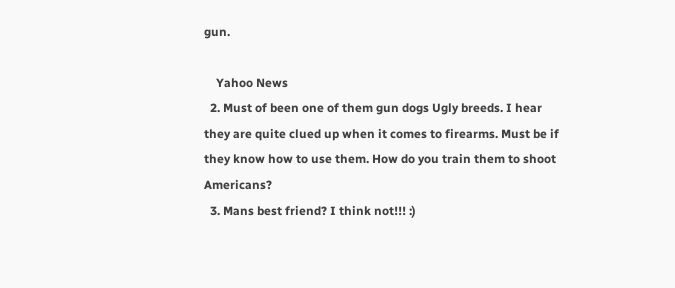gun.

    Yahoo News
  2. Must of been one of them gun dogs Ugly breeds. I hear they are quite clued up when it comes to firearms. Must be if they know how to use them. How do you train them to shoot Americans?
  3. Mans best friend? I think not!!! :)